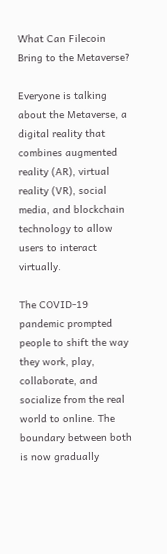What Can Filecoin Bring to the Metaverse?

Everyone is talking about the Metaverse, a digital reality that combines augmented reality (AR), virtual reality (VR), social media, and blockchain technology to allow users to interact virtually.

The COVID-19 pandemic prompted people to shift the way they work, play, collaborate, and socialize from the real world to online. The boundary between both is now gradually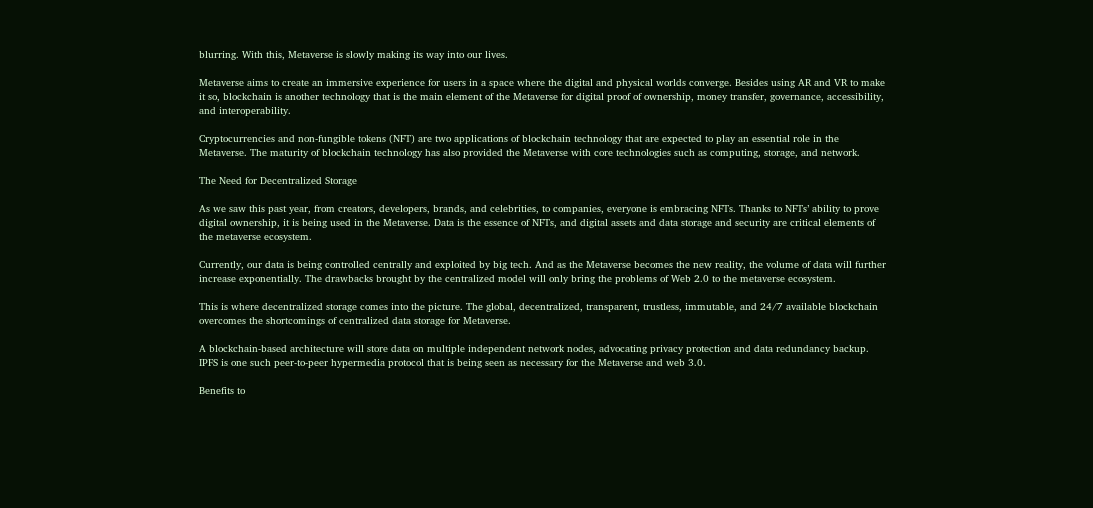blurring. With this, Metaverse is slowly making its way into our lives.

Metaverse aims to create an immersive experience for users in a space where the digital and physical worlds converge. Besides using AR and VR to make it so, blockchain is another technology that is the main element of the Metaverse for digital proof of ownership, money transfer, governance, accessibility, and interoperability.

Cryptocurrencies and non-fungible tokens (NFT) are two applications of blockchain technology that are expected to play an essential role in the Metaverse. The maturity of blockchain technology has also provided the Metaverse with core technologies such as computing, storage, and network.

The Need for Decentralized Storage

As we saw this past year, from creators, developers, brands, and celebrities, to companies, everyone is embracing NFTs. Thanks to NFTs’ ability to prove digital ownership, it is being used in the Metaverse. Data is the essence of NFTs, and digital assets and data storage and security are critical elements of the metaverse ecosystem.

Currently, our data is being controlled centrally and exploited by big tech. And as the Metaverse becomes the new reality, the volume of data will further increase exponentially. The drawbacks brought by the centralized model will only bring the problems of Web 2.0 to the metaverse ecosystem.

This is where decentralized storage comes into the picture. The global, decentralized, transparent, trustless, immutable, and 24/7 available blockchain overcomes the shortcomings of centralized data storage for Metaverse.

A blockchain-based architecture will store data on multiple independent network nodes, advocating privacy protection and data redundancy backup. IPFS is one such peer-to-peer hypermedia protocol that is being seen as necessary for the Metaverse and web 3.0.

Benefits to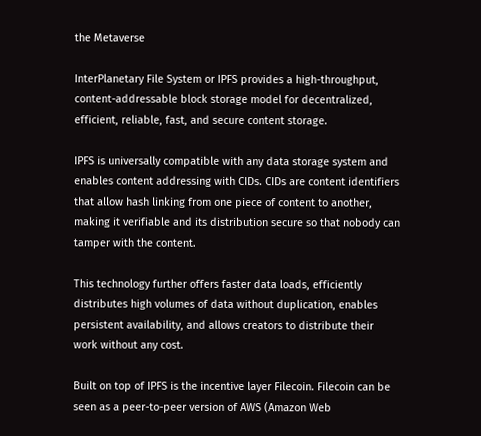the Metaverse

InterPlanetary File System or IPFS provides a high-throughput, content-addressable block storage model for decentralized, efficient, reliable, fast, and secure content storage.

IPFS is universally compatible with any data storage system and enables content addressing with CIDs. CIDs are content identifiers that allow hash linking from one piece of content to another, making it verifiable and its distribution secure so that nobody can tamper with the content.

This technology further offers faster data loads, efficiently distributes high volumes of data without duplication, enables persistent availability, and allows creators to distribute their work without any cost.

Built on top of IPFS is the incentive layer Filecoin. Filecoin can be seen as a peer-to-peer version of AWS (Amazon Web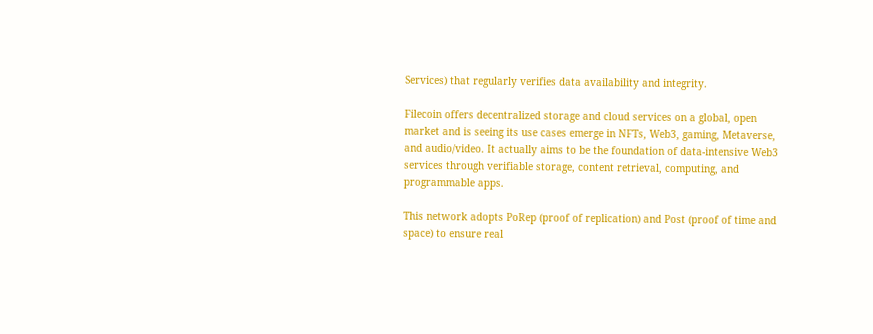Services) that regularly verifies data availability and integrity.

Filecoin offers decentralized storage and cloud services on a global, open market and is seeing its use cases emerge in NFTs, Web3, gaming, Metaverse, and audio/video. It actually aims to be the foundation of data-intensive Web3 services through verifiable storage, content retrieval, computing, and programmable apps.

This network adopts PoRep (proof of replication) and Post (proof of time and space) to ensure real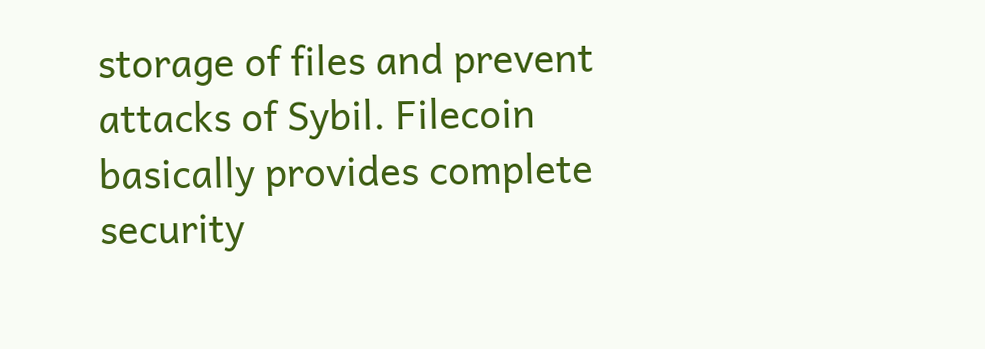storage of files and prevent attacks of Sybil. Filecoin basically provides complete security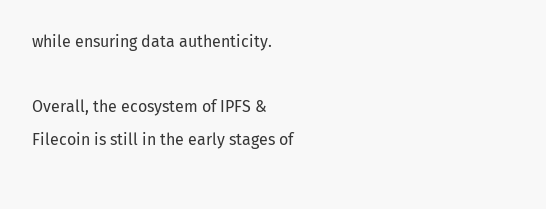while ensuring data authenticity.

Overall, the ecosystem of IPFS & Filecoin is still in the early stages of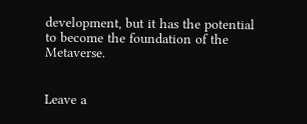development, but it has the potential to become the foundation of the Metaverse.


Leave a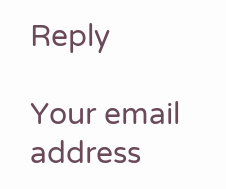Reply

Your email address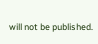will not be published.